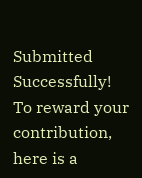Submitted Successfully!
To reward your contribution, here is a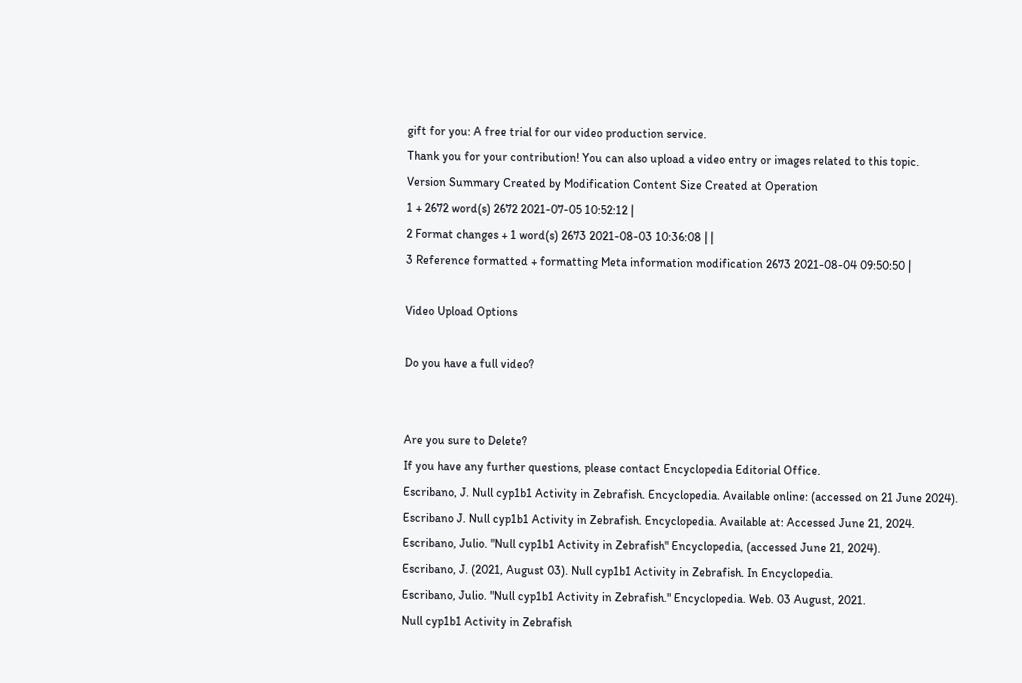gift for you: A free trial for our video production service.
Thank you for your contribution! You can also upload a video entry or images related to this topic.
Version Summary Created by Modification Content Size Created at Operation
1 + 2672 word(s) 2672 2021-07-05 10:52:12 |
2 Format changes + 1 word(s) 2673 2021-08-03 10:36:08 | |
3 Reference formatted + formatting Meta information modification 2673 2021-08-04 09:50:50 |

Video Upload Options

Do you have a full video?


Are you sure to Delete?
If you have any further questions, please contact Encyclopedia Editorial Office.
Escribano, J. Null cyp1b1 Activity in Zebrafish. Encyclopedia. Available online: (accessed on 21 June 2024).
Escribano J. Null cyp1b1 Activity in Zebrafish. Encyclopedia. Available at: Accessed June 21, 2024.
Escribano, Julio. "Null cyp1b1 Activity in Zebrafish" Encyclopedia, (accessed June 21, 2024).
Escribano, J. (2021, August 03). Null cyp1b1 Activity in Zebrafish. In Encyclopedia.
Escribano, Julio. "Null cyp1b1 Activity in Zebrafish." Encyclopedia. Web. 03 August, 2021.
Null cyp1b1 Activity in Zebrafish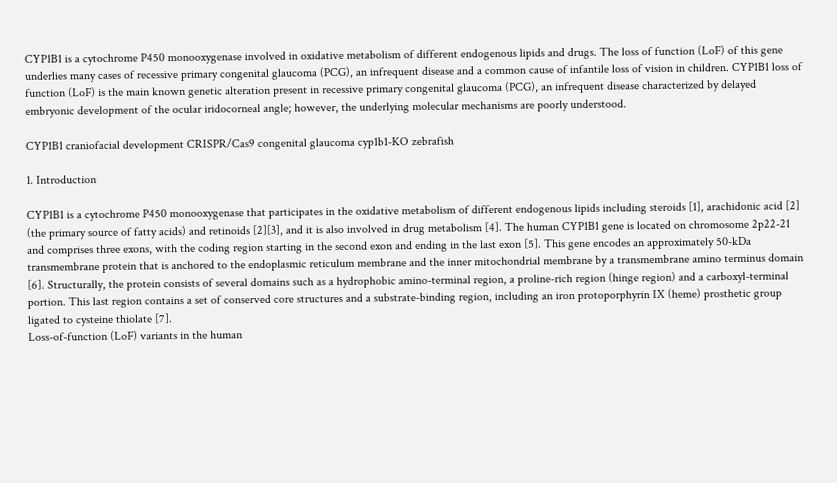CYP1B1 is a cytochrome P450 monooxygenase involved in oxidative metabolism of different endogenous lipids and drugs. The loss of function (LoF) of this gene underlies many cases of recessive primary congenital glaucoma (PCG), an infrequent disease and a common cause of infantile loss of vision in children. CYP1B1 loss of function (LoF) is the main known genetic alteration present in recessive primary congenital glaucoma (PCG), an infrequent disease characterized by delayed embryonic development of the ocular iridocorneal angle; however, the underlying molecular mechanisms are poorly understood.

CYP1B1 craniofacial development CRISPR/Cas9 congenital glaucoma cyp1b1-KO zebrafish

1. Introduction

CYP1B1 is a cytochrome P450 monooxygenase that participates in the oxidative metabolism of different endogenous lipids including steroids [1], arachidonic acid [2] (the primary source of fatty acids) and retinoids [2][3], and it is also involved in drug metabolism [4]. The human CYP1B1 gene is located on chromosome 2p22-21 and comprises three exons, with the coding region starting in the second exon and ending in the last exon [5]. This gene encodes an approximately 50-kDa transmembrane protein that is anchored to the endoplasmic reticulum membrane and the inner mitochondrial membrane by a transmembrane amino terminus domain [6]. Structurally, the protein consists of several domains such as a hydrophobic amino-terminal region, a proline-rich region (hinge region) and a carboxyl-terminal portion. This last region contains a set of conserved core structures and a substrate-binding region, including an iron protoporphyrin IX (heme) prosthetic group ligated to cysteine thiolate [7].
Loss-of-function (LoF) variants in the human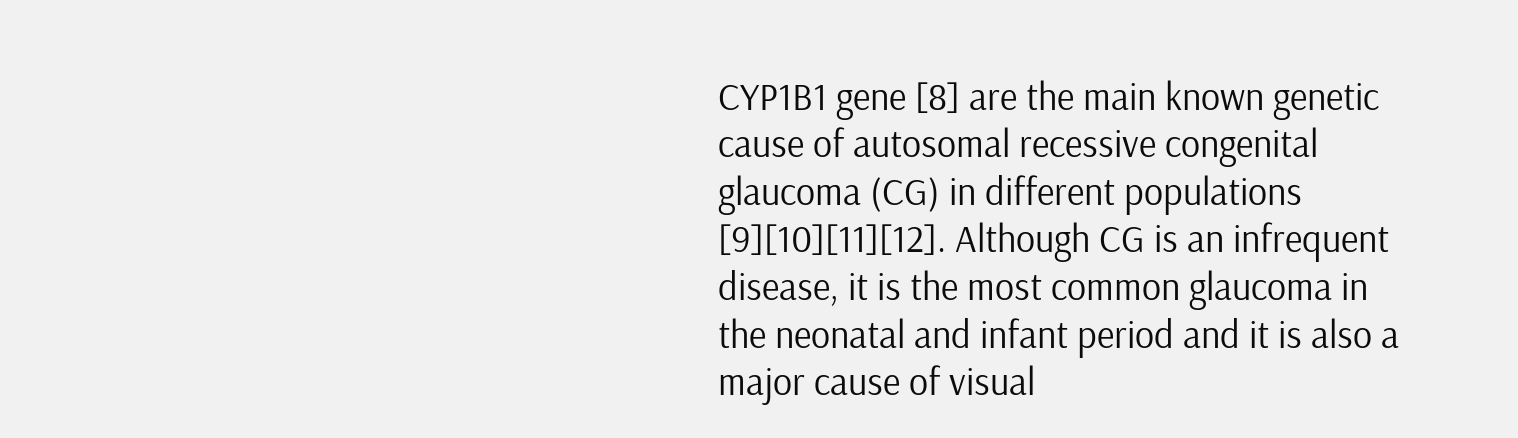CYP1B1 gene [8] are the main known genetic cause of autosomal recessive congenital glaucoma (CG) in different populations [9][10][11][12]. Although CG is an infrequent disease, it is the most common glaucoma in the neonatal and infant period and it is also a major cause of visual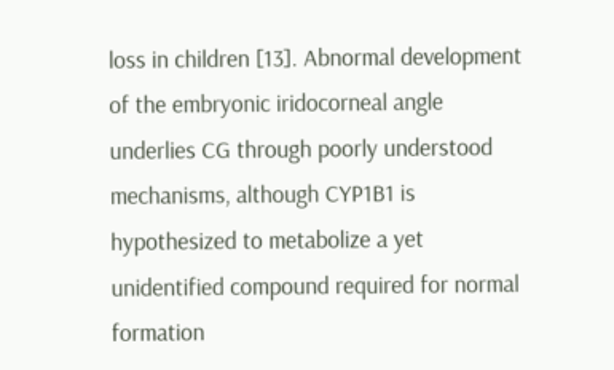loss in children [13]. Abnormal development of the embryonic iridocorneal angle underlies CG through poorly understood mechanisms, although CYP1B1 is hypothesized to metabolize a yet unidentified compound required for normal formation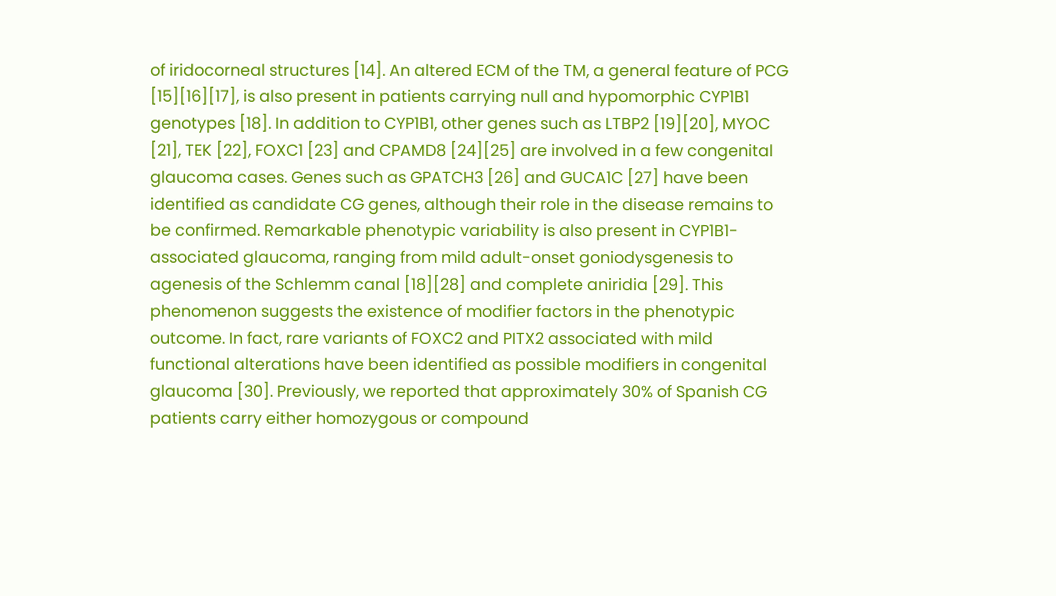of iridocorneal structures [14]. An altered ECM of the TM, a general feature of PCG [15][16][17], is also present in patients carrying null and hypomorphic CYP1B1 genotypes [18]. In addition to CYP1B1, other genes such as LTBP2 [19][20], MYOC [21], TEK [22], FOXC1 [23] and CPAMD8 [24][25] are involved in a few congenital glaucoma cases. Genes such as GPATCH3 [26] and GUCA1C [27] have been identified as candidate CG genes, although their role in the disease remains to be confirmed. Remarkable phenotypic variability is also present in CYP1B1-associated glaucoma, ranging from mild adult-onset goniodysgenesis to agenesis of the Schlemm canal [18][28] and complete aniridia [29]. This phenomenon suggests the existence of modifier factors in the phenotypic outcome. In fact, rare variants of FOXC2 and PITX2 associated with mild functional alterations have been identified as possible modifiers in congenital glaucoma [30]. Previously, we reported that approximately 30% of Spanish CG patients carry either homozygous or compound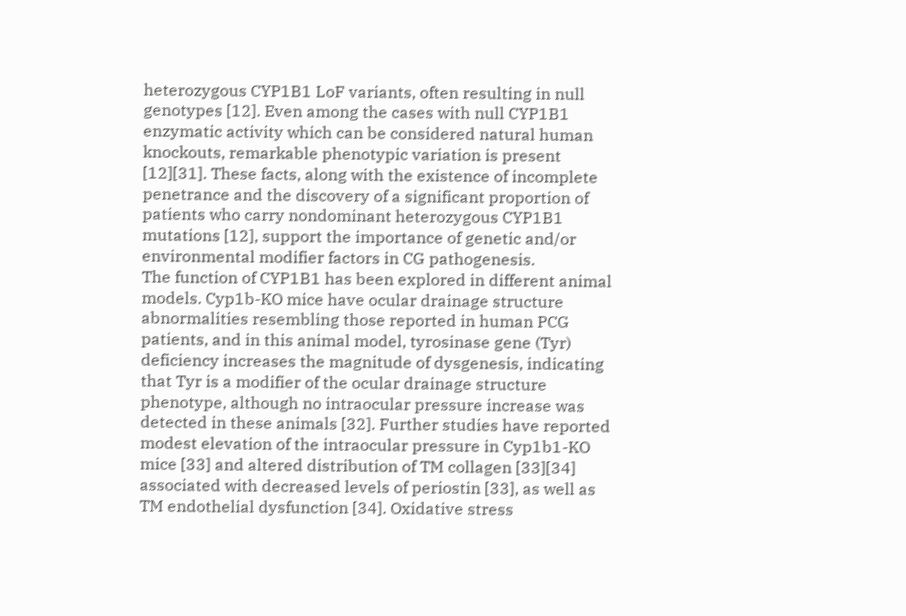heterozygous CYP1B1 LoF variants, often resulting in null genotypes [12]. Even among the cases with null CYP1B1 enzymatic activity which can be considered natural human knockouts, remarkable phenotypic variation is present [12][31]. These facts, along with the existence of incomplete penetrance and the discovery of a significant proportion of patients who carry nondominant heterozygous CYP1B1 mutations [12], support the importance of genetic and/or environmental modifier factors in CG pathogenesis.
The function of CYP1B1 has been explored in different animal models. Cyp1b-KO mice have ocular drainage structure abnormalities resembling those reported in human PCG patients, and in this animal model, tyrosinase gene (Tyr) deficiency increases the magnitude of dysgenesis, indicating that Tyr is a modifier of the ocular drainage structure phenotype, although no intraocular pressure increase was detected in these animals [32]. Further studies have reported modest elevation of the intraocular pressure in Cyp1b1-KO mice [33] and altered distribution of TM collagen [33][34] associated with decreased levels of periostin [33], as well as TM endothelial dysfunction [34]. Oxidative stress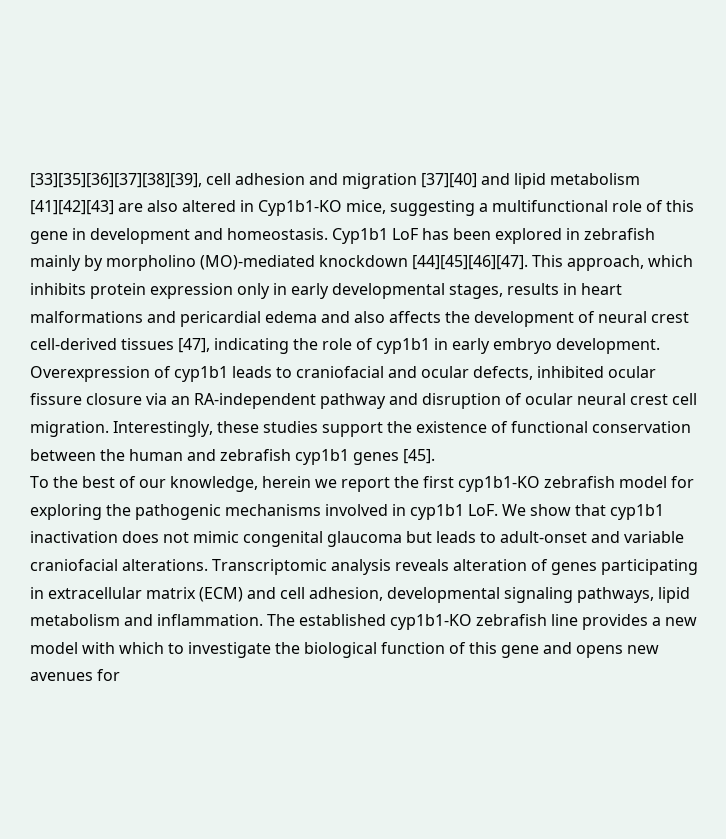[33][35][36][37][38][39], cell adhesion and migration [37][40] and lipid metabolism [41][42][43] are also altered in Cyp1b1-KO mice, suggesting a multifunctional role of this gene in development and homeostasis. Cyp1b1 LoF has been explored in zebrafish mainly by morpholino (MO)-mediated knockdown [44][45][46][47]. This approach, which inhibits protein expression only in early developmental stages, results in heart malformations and pericardial edema and also affects the development of neural crest cell-derived tissues [47], indicating the role of cyp1b1 in early embryo development. Overexpression of cyp1b1 leads to craniofacial and ocular defects, inhibited ocular fissure closure via an RA-independent pathway and disruption of ocular neural crest cell migration. Interestingly, these studies support the existence of functional conservation between the human and zebrafish cyp1b1 genes [45].
To the best of our knowledge, herein we report the first cyp1b1-KO zebrafish model for exploring the pathogenic mechanisms involved in cyp1b1 LoF. We show that cyp1b1 inactivation does not mimic congenital glaucoma but leads to adult-onset and variable craniofacial alterations. Transcriptomic analysis reveals alteration of genes participating in extracellular matrix (ECM) and cell adhesion, developmental signaling pathways, lipid metabolism and inflammation. The established cyp1b1-KO zebrafish line provides a new model with which to investigate the biological function of this gene and opens new avenues for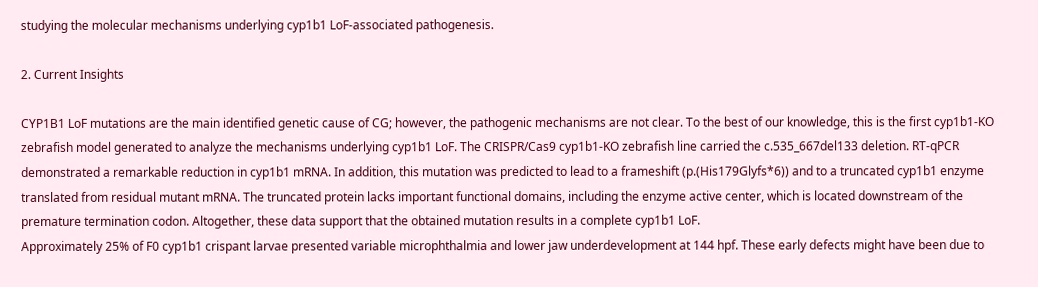studying the molecular mechanisms underlying cyp1b1 LoF-associated pathogenesis.

2. Current Insights

CYP1B1 LoF mutations are the main identified genetic cause of CG; however, the pathogenic mechanisms are not clear. To the best of our knowledge, this is the first cyp1b1-KO zebrafish model generated to analyze the mechanisms underlying cyp1b1 LoF. The CRISPR/Cas9 cyp1b1-KO zebrafish line carried the c.535_667del133 deletion. RT-qPCR demonstrated a remarkable reduction in cyp1b1 mRNA. In addition, this mutation was predicted to lead to a frameshift (p.(His179Glyfs*6)) and to a truncated cyp1b1 enzyme translated from residual mutant mRNA. The truncated protein lacks important functional domains, including the enzyme active center, which is located downstream of the premature termination codon. Altogether, these data support that the obtained mutation results in a complete cyp1b1 LoF.
Approximately 25% of F0 cyp1b1 crispant larvae presented variable microphthalmia and lower jaw underdevelopment at 144 hpf. These early defects might have been due to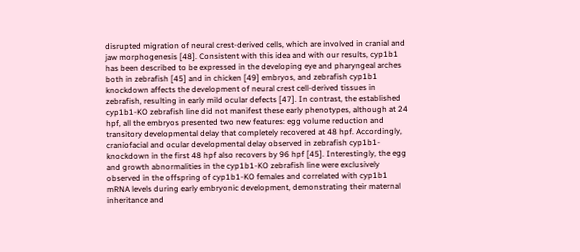disrupted migration of neural crest-derived cells, which are involved in cranial and jaw morphogenesis [48]. Consistent with this idea and with our results, cyp1b1 has been described to be expressed in the developing eye and pharyngeal arches both in zebrafish [45] and in chicken [49] embryos, and zebrafish cyp1b1 knockdown affects the development of neural crest cell-derived tissues in zebrafish, resulting in early mild ocular defects [47]. In contrast, the established cyp1b1-KO zebrafish line did not manifest these early phenotypes, although at 24 hpf, all the embryos presented two new features: egg volume reduction and transitory developmental delay that completely recovered at 48 hpf. Accordingly, craniofacial and ocular developmental delay observed in zebrafish cyp1b1-knockdown in the first 48 hpf also recovers by 96 hpf [45]. Interestingly, the egg and growth abnormalities in the cyp1b1-KO zebrafish line were exclusively observed in the offspring of cyp1b1-KO females and correlated with cyp1b1 mRNA levels during early embryonic development, demonstrating their maternal inheritance and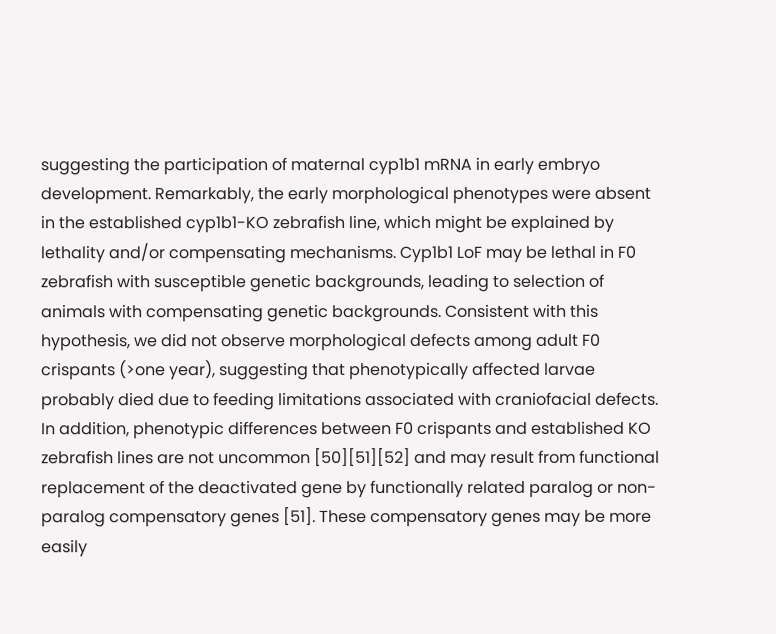suggesting the participation of maternal cyp1b1 mRNA in early embryo development. Remarkably, the early morphological phenotypes were absent in the established cyp1b1-KO zebrafish line, which might be explained by lethality and/or compensating mechanisms. Cyp1b1 LoF may be lethal in F0 zebrafish with susceptible genetic backgrounds, leading to selection of animals with compensating genetic backgrounds. Consistent with this hypothesis, we did not observe morphological defects among adult F0 crispants (>one year), suggesting that phenotypically affected larvae probably died due to feeding limitations associated with craniofacial defects. In addition, phenotypic differences between F0 crispants and established KO zebrafish lines are not uncommon [50][51][52] and may result from functional replacement of the deactivated gene by functionally related paralog or non-paralog compensatory genes [51]. These compensatory genes may be more easily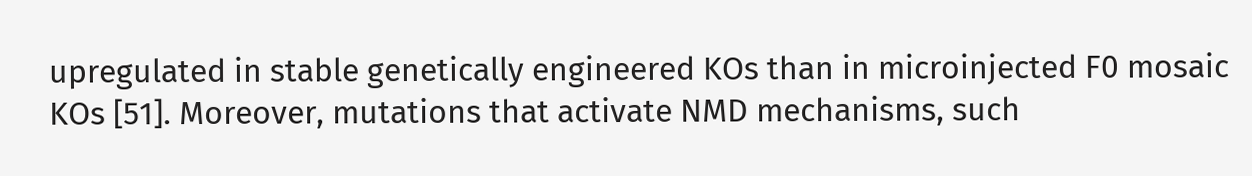upregulated in stable genetically engineered KOs than in microinjected F0 mosaic KOs [51]. Moreover, mutations that activate NMD mechanisms, such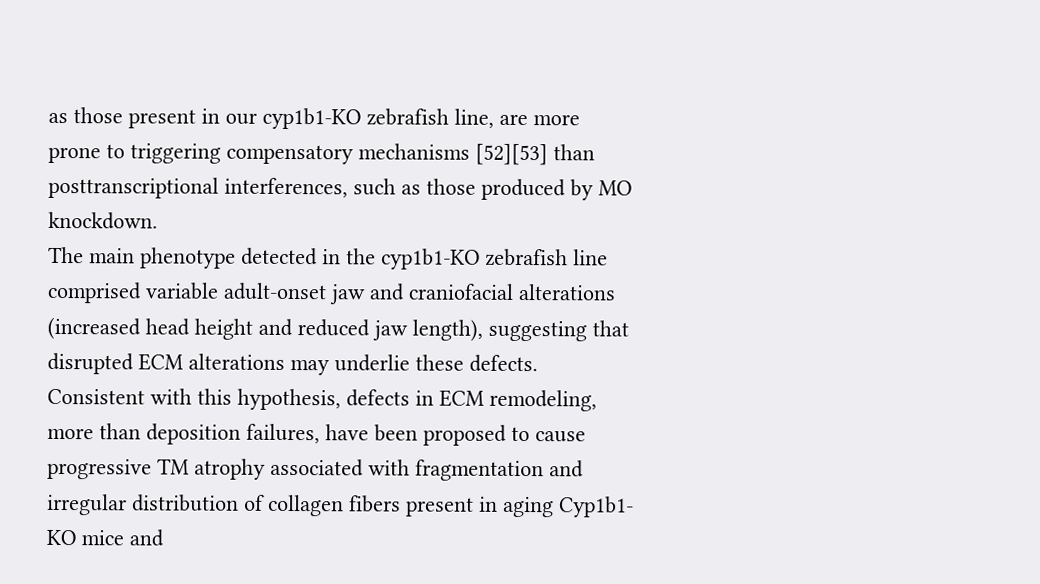as those present in our cyp1b1-KO zebrafish line, are more prone to triggering compensatory mechanisms [52][53] than posttranscriptional interferences, such as those produced by MO knockdown.
The main phenotype detected in the cyp1b1-KO zebrafish line comprised variable adult-onset jaw and craniofacial alterations (increased head height and reduced jaw length), suggesting that disrupted ECM alterations may underlie these defects. Consistent with this hypothesis, defects in ECM remodeling, more than deposition failures, have been proposed to cause progressive TM atrophy associated with fragmentation and irregular distribution of collagen fibers present in aging Cyp1b1-KO mice and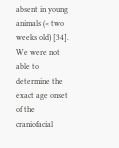absent in young animals (< two weeks old) [34]. We were not able to determine the exact age onset of the craniofacial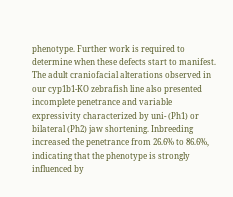phenotype. Further work is required to determine when these defects start to manifest. The adult craniofacial alterations observed in our cyp1b1-KO zebrafish line also presented incomplete penetrance and variable expressivity characterized by uni- (Ph1) or bilateral (Ph2) jaw shortening. Inbreeding increased the penetrance from 26.6% to 86.6%, indicating that the phenotype is strongly influenced by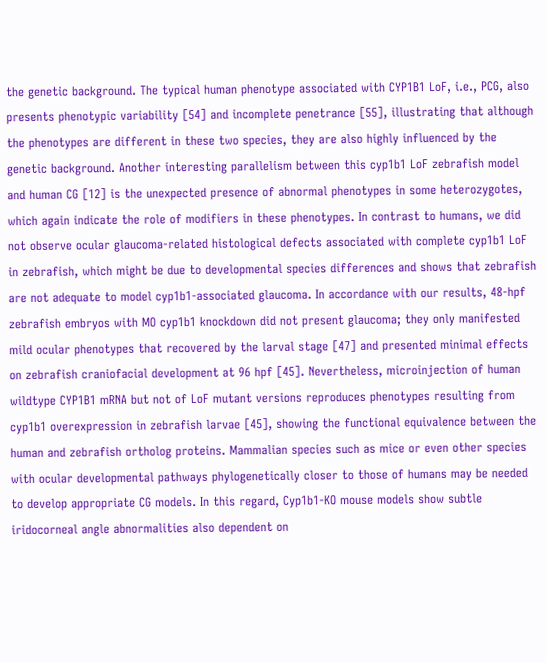the genetic background. The typical human phenotype associated with CYP1B1 LoF, i.e., PCG, also presents phenotypic variability [54] and incomplete penetrance [55], illustrating that although the phenotypes are different in these two species, they are also highly influenced by the genetic background. Another interesting parallelism between this cyp1b1 LoF zebrafish model and human CG [12] is the unexpected presence of abnormal phenotypes in some heterozygotes, which again indicate the role of modifiers in these phenotypes. In contrast to humans, we did not observe ocular glaucoma-related histological defects associated with complete cyp1b1 LoF in zebrafish, which might be due to developmental species differences and shows that zebrafish are not adequate to model cyp1b1-associated glaucoma. In accordance with our results, 48-hpf zebrafish embryos with MO cyp1b1 knockdown did not present glaucoma; they only manifested mild ocular phenotypes that recovered by the larval stage [47] and presented minimal effects on zebrafish craniofacial development at 96 hpf [45]. Nevertheless, microinjection of human wildtype CYP1B1 mRNA but not of LoF mutant versions reproduces phenotypes resulting from cyp1b1 overexpression in zebrafish larvae [45], showing the functional equivalence between the human and zebrafish ortholog proteins. Mammalian species such as mice or even other species with ocular developmental pathways phylogenetically closer to those of humans may be needed to develop appropriate CG models. In this regard, Cyp1b1-KO mouse models show subtle iridocorneal angle abnormalities also dependent on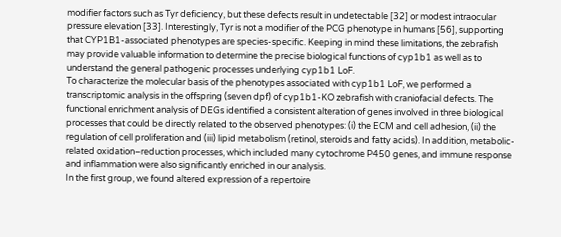modifier factors such as Tyr deficiency, but these defects result in undetectable [32] or modest intraocular pressure elevation [33]. Interestingly, Tyr is not a modifier of the PCG phenotype in humans [56], supporting that CYP1B1-associated phenotypes are species-specific. Keeping in mind these limitations, the zebrafish may provide valuable information to determine the precise biological functions of cyp1b1 as well as to understand the general pathogenic processes underlying cyp1b1 LoF.
To characterize the molecular basis of the phenotypes associated with cyp1b1 LoF, we performed a transcriptomic analysis in the offspring (seven dpf) of cyp1b1-KO zebrafish with craniofacial defects. The functional enrichment analysis of DEGs identified a consistent alteration of genes involved in three biological processes that could be directly related to the observed phenotypes: (i) the ECM and cell adhesion, (ii) the regulation of cell proliferation and (iii) lipid metabolism (retinol, steroids and fatty acids). In addition, metabolic-related oxidation–reduction processes, which included many cytochrome P450 genes, and immune response and inflammation were also significantly enriched in our analysis.
In the first group, we found altered expression of a repertoire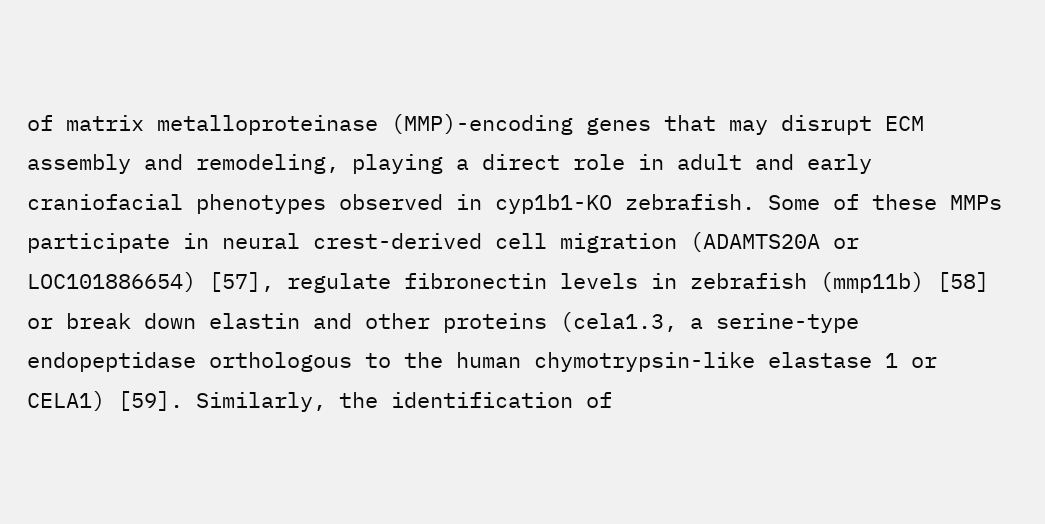of matrix metalloproteinase (MMP)-encoding genes that may disrupt ECM assembly and remodeling, playing a direct role in adult and early craniofacial phenotypes observed in cyp1b1-KO zebrafish. Some of these MMPs participate in neural crest-derived cell migration (ADAMTS20A or LOC101886654) [57], regulate fibronectin levels in zebrafish (mmp11b) [58] or break down elastin and other proteins (cela1.3, a serine-type endopeptidase orthologous to the human chymotrypsin-like elastase 1 or CELA1) [59]. Similarly, the identification of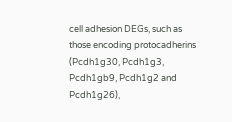cell adhesion DEGs, such as those encoding protocadherins (Pcdh1g30, Pcdh1g3, Pcdh1gb9, Pcdh1g2 and Pcdh1g26),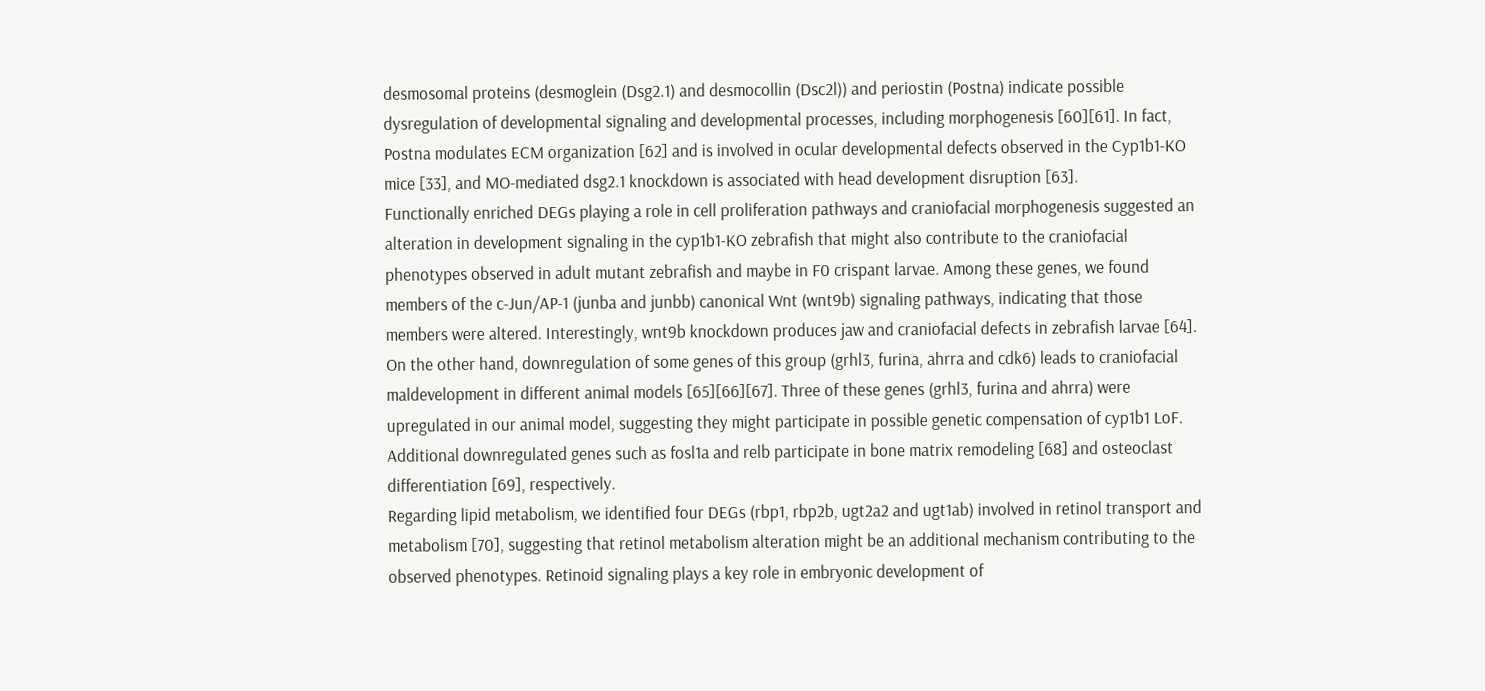desmosomal proteins (desmoglein (Dsg2.1) and desmocollin (Dsc2l)) and periostin (Postna) indicate possible dysregulation of developmental signaling and developmental processes, including morphogenesis [60][61]. In fact, Postna modulates ECM organization [62] and is involved in ocular developmental defects observed in the Cyp1b1-KO mice [33], and MO-mediated dsg2.1 knockdown is associated with head development disruption [63].
Functionally enriched DEGs playing a role in cell proliferation pathways and craniofacial morphogenesis suggested an alteration in development signaling in the cyp1b1-KO zebrafish that might also contribute to the craniofacial phenotypes observed in adult mutant zebrafish and maybe in F0 crispant larvae. Among these genes, we found members of the c-Jun/AP-1 (junba and junbb) canonical Wnt (wnt9b) signaling pathways, indicating that those members were altered. Interestingly, wnt9b knockdown produces jaw and craniofacial defects in zebrafish larvae [64]. On the other hand, downregulation of some genes of this group (grhl3, furina, ahrra and cdk6) leads to craniofacial maldevelopment in different animal models [65][66][67]. Three of these genes (grhl3, furina and ahrra) were upregulated in our animal model, suggesting they might participate in possible genetic compensation of cyp1b1 LoF. Additional downregulated genes such as fosl1a and relb participate in bone matrix remodeling [68] and osteoclast differentiation [69], respectively.
Regarding lipid metabolism, we identified four DEGs (rbp1, rbp2b, ugt2a2 and ugt1ab) involved in retinol transport and metabolism [70], suggesting that retinol metabolism alteration might be an additional mechanism contributing to the observed phenotypes. Retinoid signaling plays a key role in embryonic development of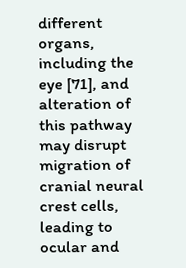different organs, including the eye [71], and alteration of this pathway may disrupt migration of cranial neural crest cells, leading to ocular and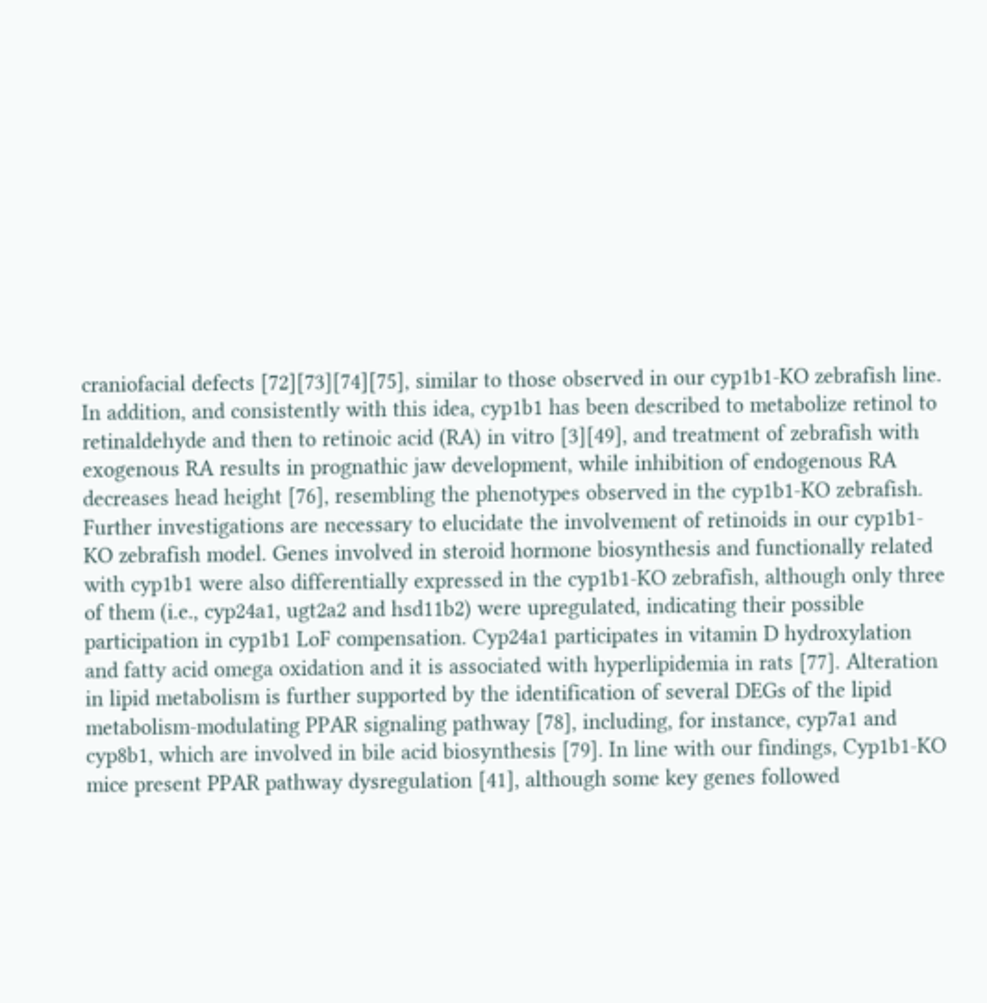craniofacial defects [72][73][74][75], similar to those observed in our cyp1b1-KO zebrafish line. In addition, and consistently with this idea, cyp1b1 has been described to metabolize retinol to retinaldehyde and then to retinoic acid (RA) in vitro [3][49], and treatment of zebrafish with exogenous RA results in prognathic jaw development, while inhibition of endogenous RA decreases head height [76], resembling the phenotypes observed in the cyp1b1-KO zebrafish. Further investigations are necessary to elucidate the involvement of retinoids in our cyp1b1-KO zebrafish model. Genes involved in steroid hormone biosynthesis and functionally related with cyp1b1 were also differentially expressed in the cyp1b1-KO zebrafish, although only three of them (i.e., cyp24a1, ugt2a2 and hsd11b2) were upregulated, indicating their possible participation in cyp1b1 LoF compensation. Cyp24a1 participates in vitamin D hydroxylation and fatty acid omega oxidation and it is associated with hyperlipidemia in rats [77]. Alteration in lipid metabolism is further supported by the identification of several DEGs of the lipid metabolism-modulating PPAR signaling pathway [78], including, for instance, cyp7a1 and cyp8b1, which are involved in bile acid biosynthesis [79]. In line with our findings, Cyp1b1-KO mice present PPAR pathway dysregulation [41], although some key genes followed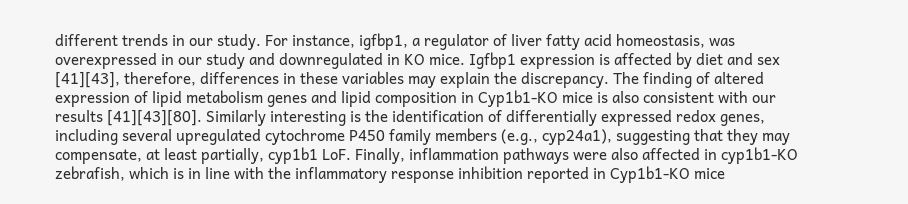different trends in our study. For instance, igfbp1, a regulator of liver fatty acid homeostasis, was overexpressed in our study and downregulated in KO mice. Igfbp1 expression is affected by diet and sex [41][43], therefore, differences in these variables may explain the discrepancy. The finding of altered expression of lipid metabolism genes and lipid composition in Cyp1b1-KO mice is also consistent with our results [41][43][80]. Similarly interesting is the identification of differentially expressed redox genes, including several upregulated cytochrome P450 family members (e.g., cyp24a1), suggesting that they may compensate, at least partially, cyp1b1 LoF. Finally, inflammation pathways were also affected in cyp1b1-KO zebrafish, which is in line with the inflammatory response inhibition reported in Cyp1b1-KO mice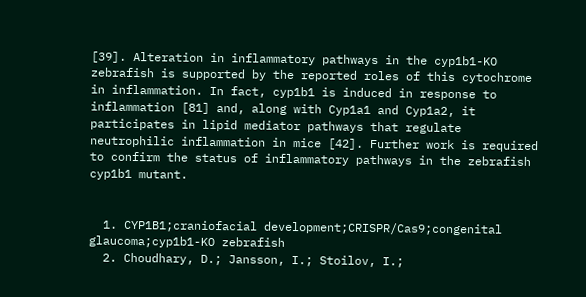[39]. Alteration in inflammatory pathways in the cyp1b1-KO zebrafish is supported by the reported roles of this cytochrome in inflammation. In fact, cyp1b1 is induced in response to inflammation [81] and, along with Cyp1a1 and Cyp1a2, it participates in lipid mediator pathways that regulate neutrophilic inflammation in mice [42]. Further work is required to confirm the status of inflammatory pathways in the zebrafish cyp1b1 mutant.


  1. CYP1B1;craniofacial development;CRISPR/Cas9;congenital glaucoma;cyp1b1-KO zebrafish
  2. Choudhary, D.; Jansson, I.; Stoilov, I.;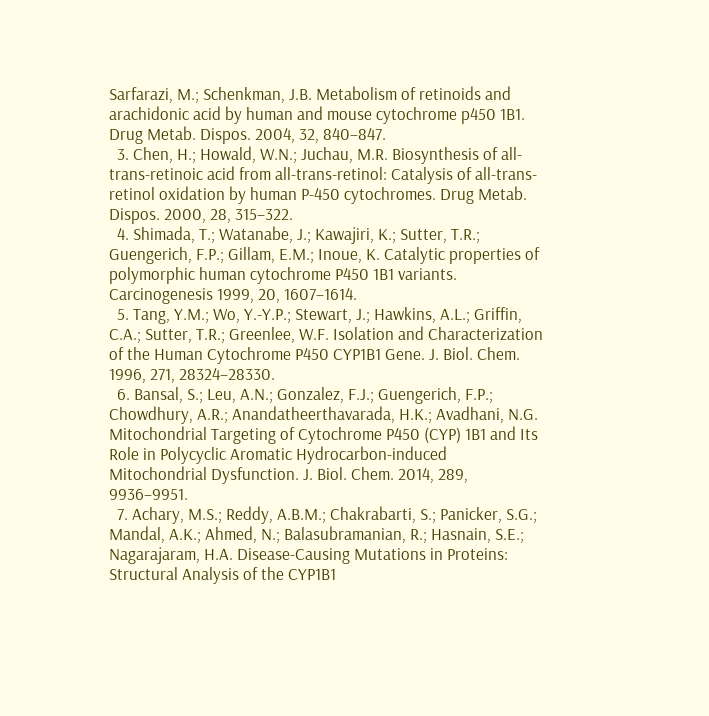Sarfarazi, M.; Schenkman, J.B. Metabolism of retinoids and arachidonic acid by human and mouse cytochrome p450 1B1. Drug Metab. Dispos. 2004, 32, 840–847.
  3. Chen, H.; Howald, W.N.; Juchau, M.R. Biosynthesis of all-trans-retinoic acid from all-trans-retinol: Catalysis of all-trans-retinol oxidation by human P-450 cytochromes. Drug Metab. Dispos. 2000, 28, 315–322.
  4. Shimada, T.; Watanabe, J.; Kawajiri, K.; Sutter, T.R.; Guengerich, F.P.; Gillam, E.M.; Inoue, K. Catalytic properties of polymorphic human cytochrome P450 1B1 variants. Carcinogenesis 1999, 20, 1607–1614.
  5. Tang, Y.M.; Wo, Y.-Y.P.; Stewart, J.; Hawkins, A.L.; Griffin, C.A.; Sutter, T.R.; Greenlee, W.F. Isolation and Characterization of the Human Cytochrome P450 CYP1B1 Gene. J. Biol. Chem. 1996, 271, 28324–28330.
  6. Bansal, S.; Leu, A.N.; Gonzalez, F.J.; Guengerich, F.P.; Chowdhury, A.R.; Anandatheerthavarada, H.K.; Avadhani, N.G. Mitochondrial Targeting of Cytochrome P450 (CYP) 1B1 and Its Role in Polycyclic Aromatic Hydrocarbon-induced Mitochondrial Dysfunction. J. Biol. Chem. 2014, 289, 9936–9951.
  7. Achary, M.S.; Reddy, A.B.M.; Chakrabarti, S.; Panicker, S.G.; Mandal, A.K.; Ahmed, N.; Balasubramanian, R.; Hasnain, S.E.; Nagarajaram, H.A. Disease-Causing Mutations in Proteins: Structural Analysis of the CYP1B1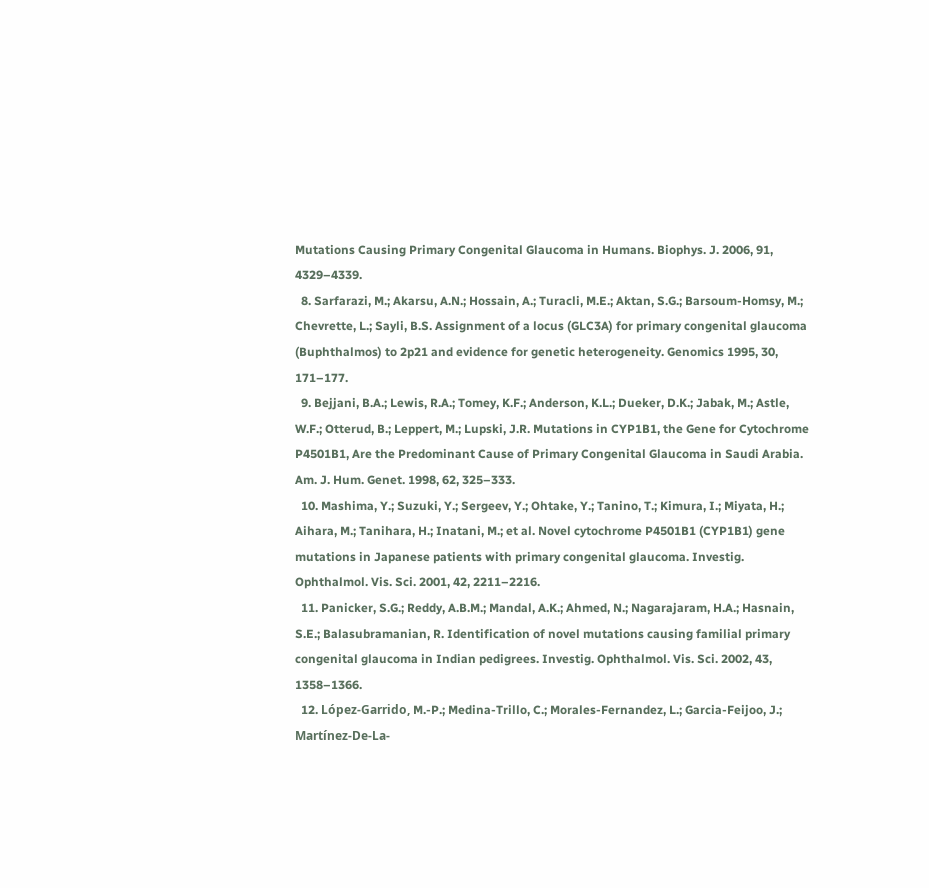Mutations Causing Primary Congenital Glaucoma in Humans. Biophys. J. 2006, 91, 4329–4339.
  8. Sarfarazi, M.; Akarsu, A.N.; Hossain, A.; Turacli, M.E.; Aktan, S.G.; Barsoum-Homsy, M.; Chevrette, L.; Sayli, B.S. Assignment of a locus (GLC3A) for primary congenital glaucoma (Buphthalmos) to 2p21 and evidence for genetic heterogeneity. Genomics 1995, 30, 171–177.
  9. Bejjani, B.A.; Lewis, R.A.; Tomey, K.F.; Anderson, K.L.; Dueker, D.K.; Jabak, M.; Astle, W.F.; Otterud, B.; Leppert, M.; Lupski, J.R. Mutations in CYP1B1, the Gene for Cytochrome P4501B1, Are the Predominant Cause of Primary Congenital Glaucoma in Saudi Arabia. Am. J. Hum. Genet. 1998, 62, 325–333.
  10. Mashima, Y.; Suzuki, Y.; Sergeev, Y.; Ohtake, Y.; Tanino, T.; Kimura, I.; Miyata, H.; Aihara, M.; Tanihara, H.; Inatani, M.; et al. Novel cytochrome P4501B1 (CYP1B1) gene mutations in Japanese patients with primary congenital glaucoma. Investig. Ophthalmol. Vis. Sci. 2001, 42, 2211–2216.
  11. Panicker, S.G.; Reddy, A.B.M.; Mandal, A.K.; Ahmed, N.; Nagarajaram, H.A.; Hasnain, S.E.; Balasubramanian, R. Identification of novel mutations causing familial primary congenital glaucoma in Indian pedigrees. Investig. Ophthalmol. Vis. Sci. 2002, 43, 1358–1366.
  12. López-Garrido, M.-P.; Medina-Trillo, C.; Morales-Fernandez, L.; Garcia-Feijoo, J.; Martínez-De-La-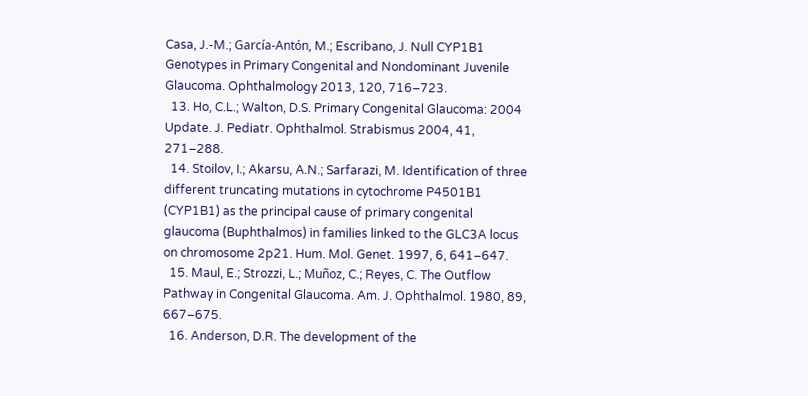Casa, J.-M.; García-Antón, M.; Escribano, J. Null CYP1B1 Genotypes in Primary Congenital and Nondominant Juvenile Glaucoma. Ophthalmology 2013, 120, 716–723.
  13. Ho, C.L.; Walton, D.S. Primary Congenital Glaucoma: 2004 Update. J. Pediatr. Ophthalmol. Strabismus 2004, 41, 271–288.
  14. Stoilov, I.; Akarsu, A.N.; Sarfarazi, M. Identification of three different truncating mutations in cytochrome P4501B1 (CYP1B1) as the principal cause of primary congenital glaucoma (Buphthalmos) in families linked to the GLC3A locus on chromosome 2p21. Hum. Mol. Genet. 1997, 6, 641–647.
  15. Maul, E.; Strozzi, L.; Muñoz, C.; Reyes, C. The Outflow Pathway in Congenital Glaucoma. Am. J. Ophthalmol. 1980, 89, 667–675.
  16. Anderson, D.R. The development of the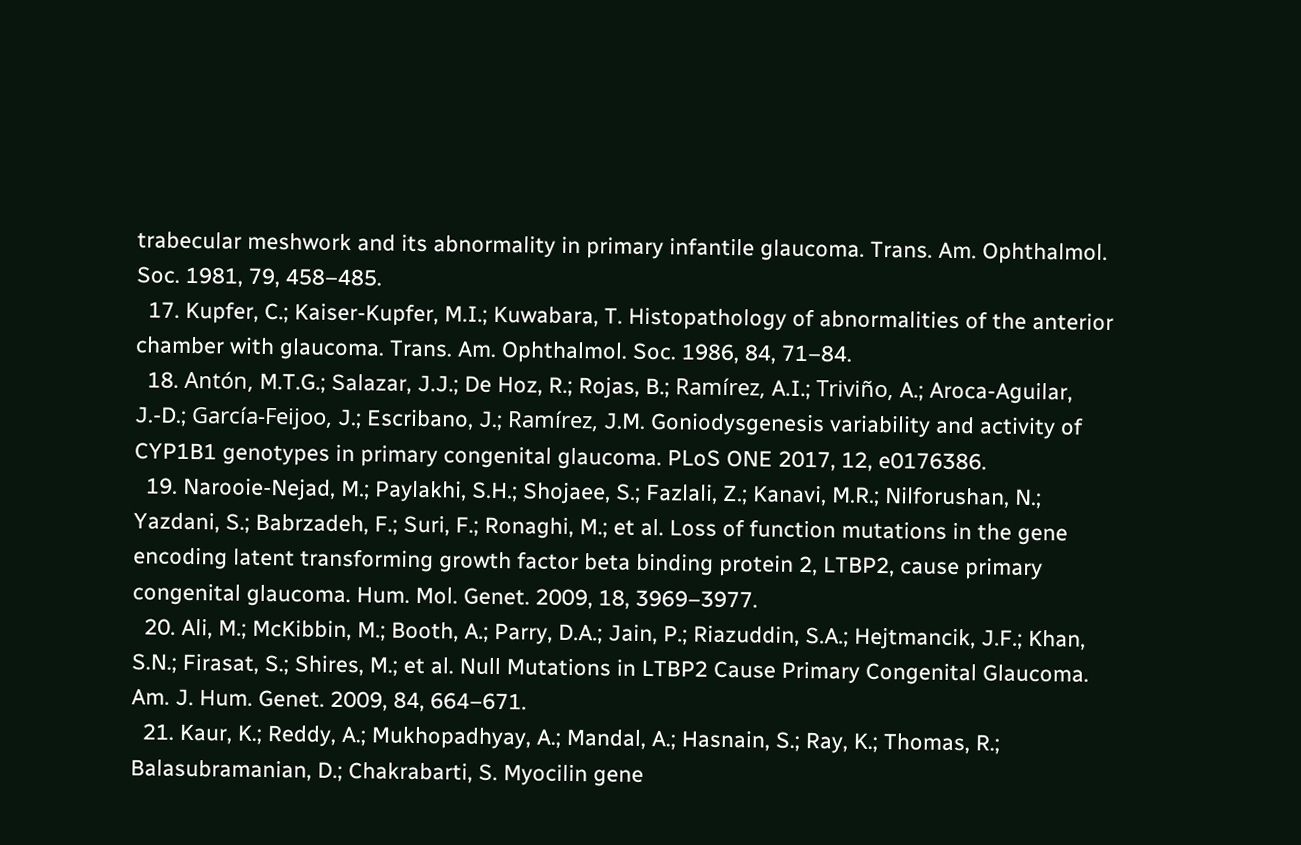trabecular meshwork and its abnormality in primary infantile glaucoma. Trans. Am. Ophthalmol. Soc. 1981, 79, 458–485.
  17. Kupfer, C.; Kaiser-Kupfer, M.I.; Kuwabara, T. Histopathology of abnormalities of the anterior chamber with glaucoma. Trans. Am. Ophthalmol. Soc. 1986, 84, 71–84.
  18. Antón, M.T.G.; Salazar, J.J.; De Hoz, R.; Rojas, B.; Ramírez, A.I.; Triviño, A.; Aroca-Aguilar, J.-D.; García-Feijoo, J.; Escribano, J.; Ramírez, J.M. Goniodysgenesis variability and activity of CYP1B1 genotypes in primary congenital glaucoma. PLoS ONE 2017, 12, e0176386.
  19. Narooie-Nejad, M.; Paylakhi, S.H.; Shojaee, S.; Fazlali, Z.; Kanavi, M.R.; Nilforushan, N.; Yazdani, S.; Babrzadeh, F.; Suri, F.; Ronaghi, M.; et al. Loss of function mutations in the gene encoding latent transforming growth factor beta binding protein 2, LTBP2, cause primary congenital glaucoma. Hum. Mol. Genet. 2009, 18, 3969–3977.
  20. Ali, M.; McKibbin, M.; Booth, A.; Parry, D.A.; Jain, P.; Riazuddin, S.A.; Hejtmancik, J.F.; Khan, S.N.; Firasat, S.; Shires, M.; et al. Null Mutations in LTBP2 Cause Primary Congenital Glaucoma. Am. J. Hum. Genet. 2009, 84, 664–671.
  21. Kaur, K.; Reddy, A.; Mukhopadhyay, A.; Mandal, A.; Hasnain, S.; Ray, K.; Thomas, R.; Balasubramanian, D.; Chakrabarti, S. Myocilin gene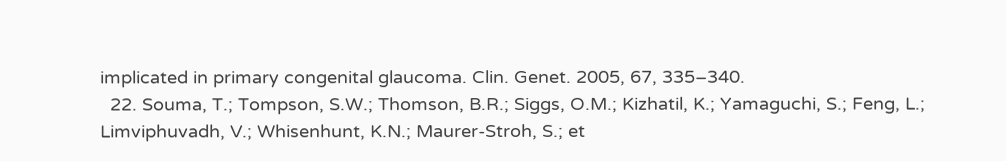implicated in primary congenital glaucoma. Clin. Genet. 2005, 67, 335–340.
  22. Souma, T.; Tompson, S.W.; Thomson, B.R.; Siggs, O.M.; Kizhatil, K.; Yamaguchi, S.; Feng, L.; Limviphuvadh, V.; Whisenhunt, K.N.; Maurer-Stroh, S.; et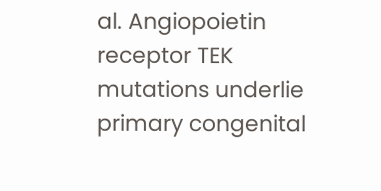al. Angiopoietin receptor TEK mutations underlie primary congenital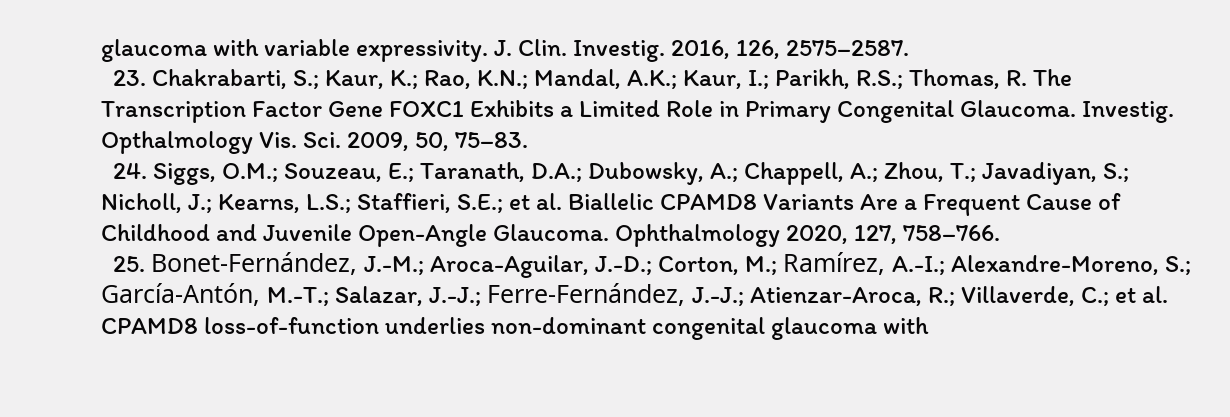glaucoma with variable expressivity. J. Clin. Investig. 2016, 126, 2575–2587.
  23. Chakrabarti, S.; Kaur, K.; Rao, K.N.; Mandal, A.K.; Kaur, I.; Parikh, R.S.; Thomas, R. The Transcription Factor Gene FOXC1 Exhibits a Limited Role in Primary Congenital Glaucoma. Investig. Opthalmology Vis. Sci. 2009, 50, 75–83.
  24. Siggs, O.M.; Souzeau, E.; Taranath, D.A.; Dubowsky, A.; Chappell, A.; Zhou, T.; Javadiyan, S.; Nicholl, J.; Kearns, L.S.; Staffieri, S.E.; et al. Biallelic CPAMD8 Variants Are a Frequent Cause of Childhood and Juvenile Open-Angle Glaucoma. Ophthalmology 2020, 127, 758–766.
  25. Bonet-Fernández, J.-M.; Aroca-Aguilar, J.-D.; Corton, M.; Ramírez, A.-I.; Alexandre-Moreno, S.; García-Antón, M.-T.; Salazar, J.-J.; Ferre-Fernández, J.-J.; Atienzar-Aroca, R.; Villaverde, C.; et al. CPAMD8 loss-of-function underlies non-dominant congenital glaucoma with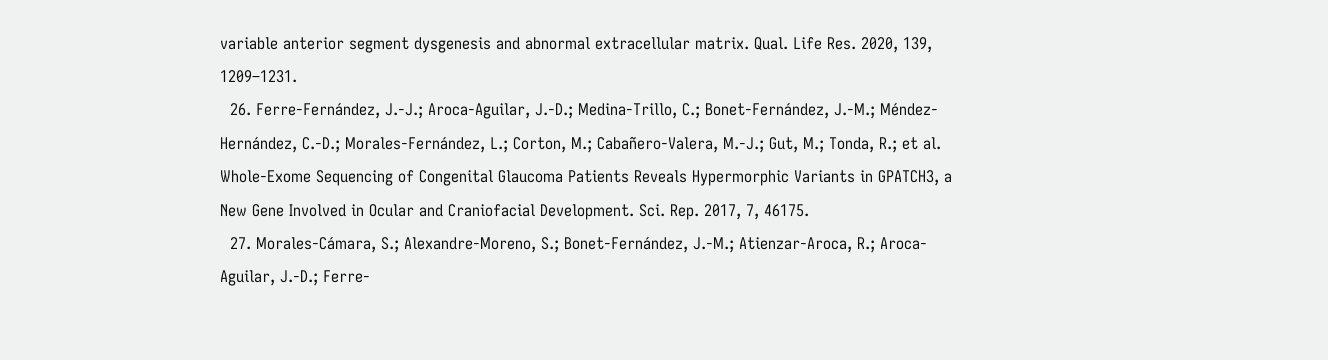variable anterior segment dysgenesis and abnormal extracellular matrix. Qual. Life Res. 2020, 139, 1209–1231.
  26. Ferre-Fernández, J.-J.; Aroca-Aguilar, J.-D.; Medina-Trillo, C.; Bonet-Fernández, J.-M.; Méndez-Hernández, C.-D.; Morales-Fernández, L.; Corton, M.; Cabañero-Valera, M.-J.; Gut, M.; Tonda, R.; et al. Whole-Exome Sequencing of Congenital Glaucoma Patients Reveals Hypermorphic Variants in GPATCH3, a New Gene Involved in Ocular and Craniofacial Development. Sci. Rep. 2017, 7, 46175.
  27. Morales-Cámara, S.; Alexandre-Moreno, S.; Bonet-Fernández, J.-M.; Atienzar-Aroca, R.; Aroca-Aguilar, J.-D.; Ferre-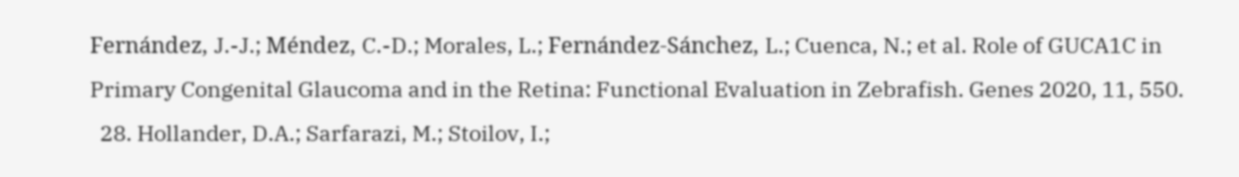Fernández, J.-J.; Méndez, C.-D.; Morales, L.; Fernández-Sánchez, L.; Cuenca, N.; et al. Role of GUCA1C in Primary Congenital Glaucoma and in the Retina: Functional Evaluation in Zebrafish. Genes 2020, 11, 550.
  28. Hollander, D.A.; Sarfarazi, M.; Stoilov, I.;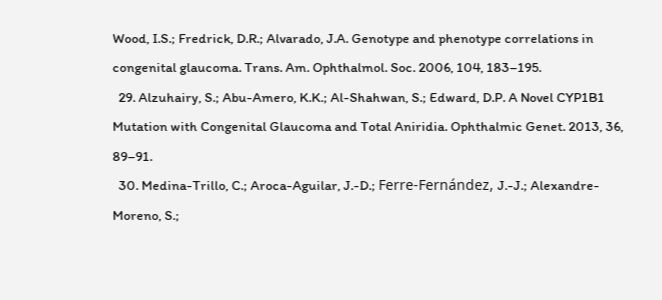Wood, I.S.; Fredrick, D.R.; Alvarado, J.A. Genotype and phenotype correlations in congenital glaucoma. Trans. Am. Ophthalmol. Soc. 2006, 104, 183–195.
  29. Alzuhairy, S.; Abu-Amero, K.K.; Al-Shahwan, S.; Edward, D.P. A Novel CYP1B1 Mutation with Congenital Glaucoma and Total Aniridia. Ophthalmic Genet. 2013, 36, 89–91.
  30. Medina-Trillo, C.; Aroca-Aguilar, J.-D.; Ferre-Fernández, J.-J.; Alexandre-Moreno, S.;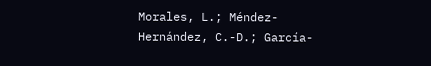Morales, L.; Méndez-Hernández, C.-D.; García-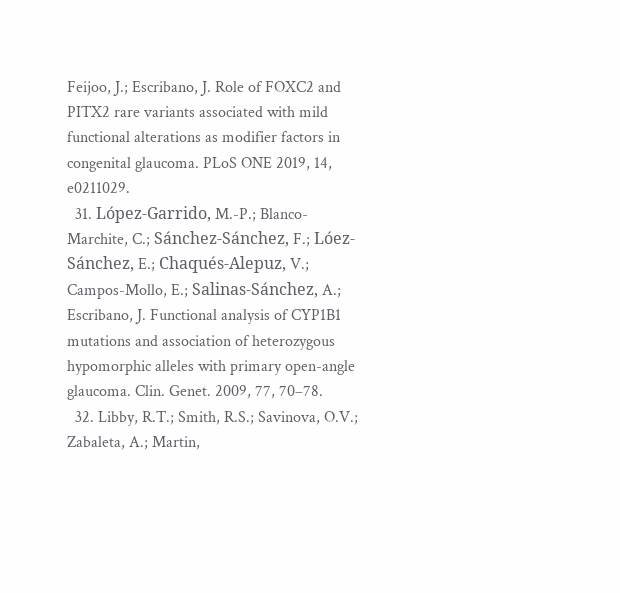Feijoo, J.; Escribano, J. Role of FOXC2 and PITX2 rare variants associated with mild functional alterations as modifier factors in congenital glaucoma. PLoS ONE 2019, 14, e0211029.
  31. López-Garrido, M.-P.; Blanco-Marchite, C.; Sánchez-Sánchez, F.; Lóez-Sánchez, E.; Chaqués-Alepuz, V.; Campos-Mollo, E.; Salinas-Sánchez, A.; Escribano, J. Functional analysis of CYP1B1 mutations and association of heterozygous hypomorphic alleles with primary open-angle glaucoma. Clin. Genet. 2009, 77, 70–78.
  32. Libby, R.T.; Smith, R.S.; Savinova, O.V.; Zabaleta, A.; Martin,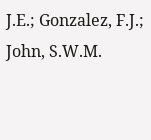J.E.; Gonzalez, F.J.; John, S.W.M.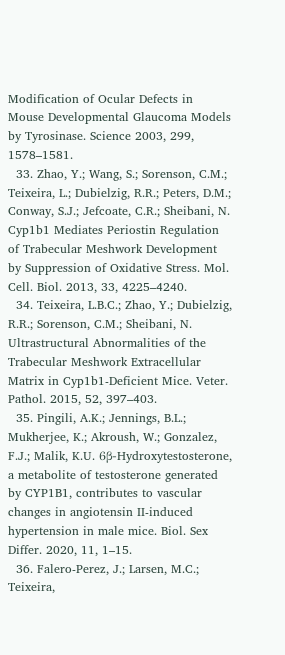Modification of Ocular Defects in Mouse Developmental Glaucoma Models by Tyrosinase. Science 2003, 299, 1578–1581.
  33. Zhao, Y.; Wang, S.; Sorenson, C.M.; Teixeira, L.; Dubielzig, R.R.; Peters, D.M.; Conway, S.J.; Jefcoate, C.R.; Sheibani, N. Cyp1b1 Mediates Periostin Regulation of Trabecular Meshwork Development by Suppression of Oxidative Stress. Mol. Cell. Biol. 2013, 33, 4225–4240.
  34. Teixeira, L.B.C.; Zhao, Y.; Dubielzig, R.R.; Sorenson, C.M.; Sheibani, N. Ultrastructural Abnormalities of the Trabecular Meshwork Extracellular Matrix in Cyp1b1-Deficient Mice. Veter. Pathol. 2015, 52, 397–403.
  35. Pingili, A.K.; Jennings, B.L.; Mukherjee, K.; Akroush, W.; Gonzalez, F.J.; Malik, K.U. 6β-Hydroxytestosterone, a metabolite of testosterone generated by CYP1B1, contributes to vascular changes in angiotensin II-induced hypertension in male mice. Biol. Sex Differ. 2020, 11, 1–15.
  36. Falero-Perez, J.; Larsen, M.C.; Teixeira,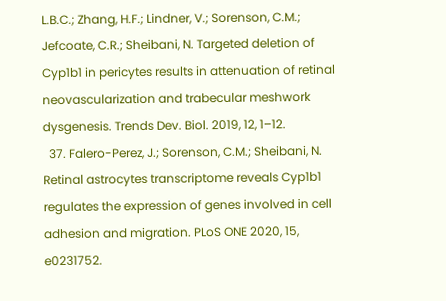L.B.C.; Zhang, H.F.; Lindner, V.; Sorenson, C.M.; Jefcoate, C.R.; Sheibani, N. Targeted deletion of Cyp1b1 in pericytes results in attenuation of retinal neovascularization and trabecular meshwork dysgenesis. Trends Dev. Biol. 2019, 12, 1–12.
  37. Falero-Perez, J.; Sorenson, C.M.; Sheibani, N. Retinal astrocytes transcriptome reveals Cyp1b1 regulates the expression of genes involved in cell adhesion and migration. PLoS ONE 2020, 15, e0231752.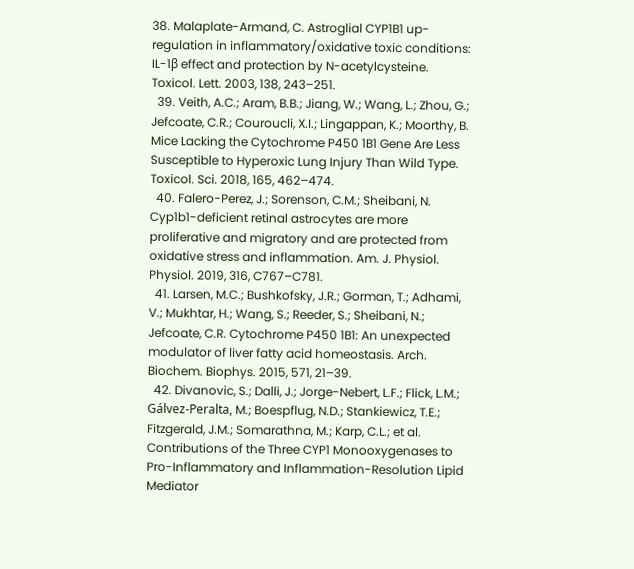38. Malaplate-Armand, C. Astroglial CYP1B1 up-regulation in inflammatory/oxidative toxic conditions: IL-1β effect and protection by N-acetylcysteine. Toxicol. Lett. 2003, 138, 243–251.
  39. Veith, A.C.; Aram, B.B.; Jiang, W.; Wang, L.; Zhou, G.; Jefcoate, C.R.; Couroucli, X.I.; Lingappan, K.; Moorthy, B. Mice Lacking the Cytochrome P450 1B1 Gene Are Less Susceptible to Hyperoxic Lung Injury Than Wild Type. Toxicol. Sci. 2018, 165, 462–474.
  40. Falero-Perez, J.; Sorenson, C.M.; Sheibani, N. Cyp1b1-deficient retinal astrocytes are more proliferative and migratory and are protected from oxidative stress and inflammation. Am. J. Physiol. Physiol. 2019, 316, C767–C781.
  41. Larsen, M.C.; Bushkofsky, J.R.; Gorman, T.; Adhami, V.; Mukhtar, H.; Wang, S.; Reeder, S.; Sheibani, N.; Jefcoate, C.R. Cytochrome P450 1B1: An unexpected modulator of liver fatty acid homeostasis. Arch. Biochem. Biophys. 2015, 571, 21–39.
  42. Divanovic, S.; Dalli, J.; Jorge-Nebert, L.F.; Flick, L.M.; Gálvez-Peralta, M.; Boespflug, N.D.; Stankiewicz, T.E.; Fitzgerald, J.M.; Somarathna, M.; Karp, C.L.; et al. Contributions of the Three CYP1 Monooxygenases to Pro-Inflammatory and Inflammation-Resolution Lipid Mediator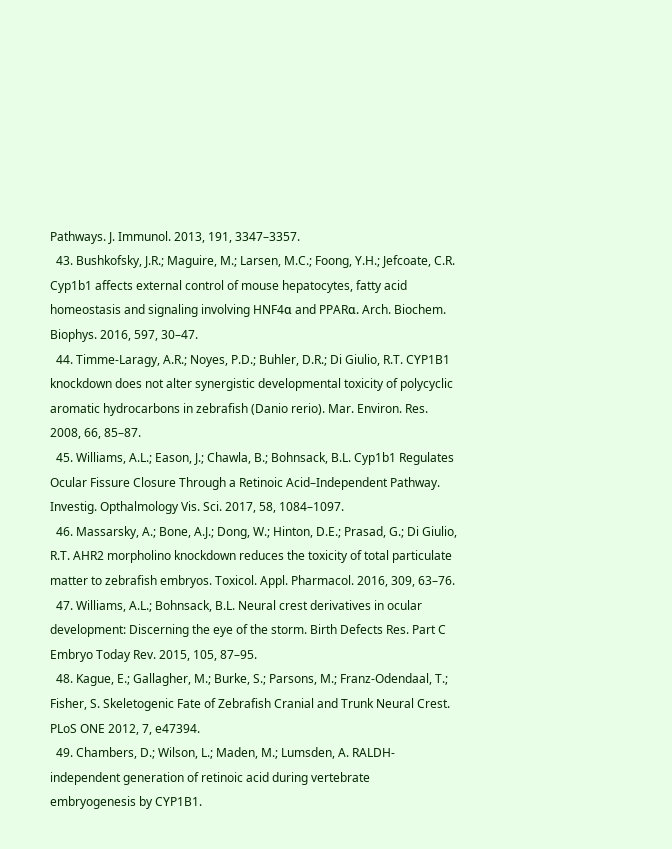Pathways. J. Immunol. 2013, 191, 3347–3357.
  43. Bushkofsky, J.R.; Maguire, M.; Larsen, M.C.; Foong, Y.H.; Jefcoate, C.R. Cyp1b1 affects external control of mouse hepatocytes, fatty acid homeostasis and signaling involving HNF4α and PPARα. Arch. Biochem. Biophys. 2016, 597, 30–47.
  44. Timme-Laragy, A.R.; Noyes, P.D.; Buhler, D.R.; Di Giulio, R.T. CYP1B1 knockdown does not alter synergistic developmental toxicity of polycyclic aromatic hydrocarbons in zebrafish (Danio rerio). Mar. Environ. Res. 2008, 66, 85–87.
  45. Williams, A.L.; Eason, J.; Chawla, B.; Bohnsack, B.L. Cyp1b1 Regulates Ocular Fissure Closure Through a Retinoic Acid–Independent Pathway. Investig. Opthalmology Vis. Sci. 2017, 58, 1084–1097.
  46. Massarsky, A.; Bone, A.J.; Dong, W.; Hinton, D.E.; Prasad, G.; Di Giulio, R.T. AHR2 morpholino knockdown reduces the toxicity of total particulate matter to zebrafish embryos. Toxicol. Appl. Pharmacol. 2016, 309, 63–76.
  47. Williams, A.L.; Bohnsack, B.L. Neural crest derivatives in ocular development: Discerning the eye of the storm. Birth Defects Res. Part C Embryo Today Rev. 2015, 105, 87–95.
  48. Kague, E.; Gallagher, M.; Burke, S.; Parsons, M.; Franz-Odendaal, T.; Fisher, S. Skeletogenic Fate of Zebrafish Cranial and Trunk Neural Crest. PLoS ONE 2012, 7, e47394.
  49. Chambers, D.; Wilson, L.; Maden, M.; Lumsden, A. RALDH-independent generation of retinoic acid during vertebrate embryogenesis by CYP1B1.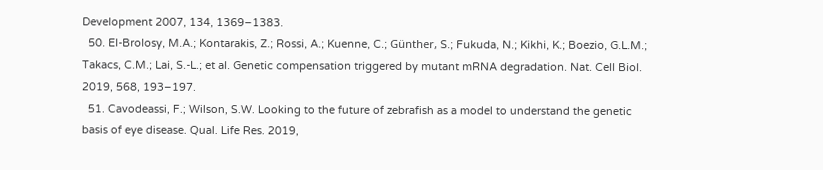Development 2007, 134, 1369–1383.
  50. El-Brolosy, M.A.; Kontarakis, Z.; Rossi, A.; Kuenne, C.; Günther, S.; Fukuda, N.; Kikhi, K.; Boezio, G.L.M.; Takacs, C.M.; Lai, S.-L.; et al. Genetic compensation triggered by mutant mRNA degradation. Nat. Cell Biol. 2019, 568, 193–197.
  51. Cavodeassi, F.; Wilson, S.W. Looking to the future of zebrafish as a model to understand the genetic basis of eye disease. Qual. Life Res. 2019,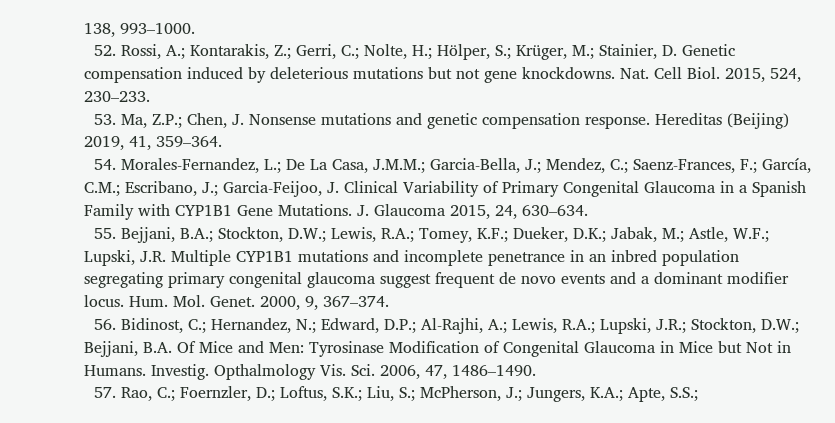138, 993–1000.
  52. Rossi, A.; Kontarakis, Z.; Gerri, C.; Nolte, H.; Hölper, S.; Krüger, M.; Stainier, D. Genetic compensation induced by deleterious mutations but not gene knockdowns. Nat. Cell Biol. 2015, 524, 230–233.
  53. Ma, Z.P.; Chen, J. Nonsense mutations and genetic compensation response. Hereditas (Beijing) 2019, 41, 359–364.
  54. Morales-Fernandez, L.; De La Casa, J.M.M.; Garcia-Bella, J.; Mendez, C.; Saenz-Frances, F.; García, C.M.; Escribano, J.; Garcia-Feijoo, J. Clinical Variability of Primary Congenital Glaucoma in a Spanish Family with CYP1B1 Gene Mutations. J. Glaucoma 2015, 24, 630–634.
  55. Bejjani, B.A.; Stockton, D.W.; Lewis, R.A.; Tomey, K.F.; Dueker, D.K.; Jabak, M.; Astle, W.F.; Lupski, J.R. Multiple CYP1B1 mutations and incomplete penetrance in an inbred population segregating primary congenital glaucoma suggest frequent de novo events and a dominant modifier locus. Hum. Mol. Genet. 2000, 9, 367–374.
  56. Bidinost, C.; Hernandez, N.; Edward, D.P.; Al-Rajhi, A.; Lewis, R.A.; Lupski, J.R.; Stockton, D.W.; Bejjani, B.A. Of Mice and Men: Tyrosinase Modification of Congenital Glaucoma in Mice but Not in Humans. Investig. Opthalmology Vis. Sci. 2006, 47, 1486–1490.
  57. Rao, C.; Foernzler, D.; Loftus, S.K.; Liu, S.; McPherson, J.; Jungers, K.A.; Apte, S.S.;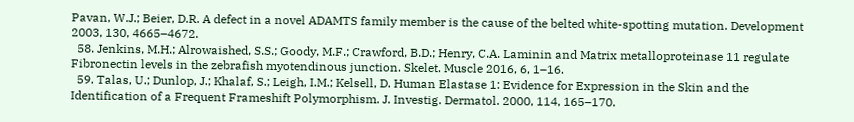Pavan, W.J.; Beier, D.R. A defect in a novel ADAMTS family member is the cause of the belted white-spotting mutation. Development 2003, 130, 4665–4672.
  58. Jenkins, M.H.; Alrowaished, S.S.; Goody, M.F.; Crawford, B.D.; Henry, C.A. Laminin and Matrix metalloproteinase 11 regulate Fibronectin levels in the zebrafish myotendinous junction. Skelet. Muscle 2016, 6, 1–16.
  59. Talas, U.; Dunlop, J.; Khalaf, S.; Leigh, I.M.; Kelsell, D. Human Elastase 1: Evidence for Expression in the Skin and the Identification of a Frequent Frameshift Polymorphism. J. Investig. Dermatol. 2000, 114, 165–170.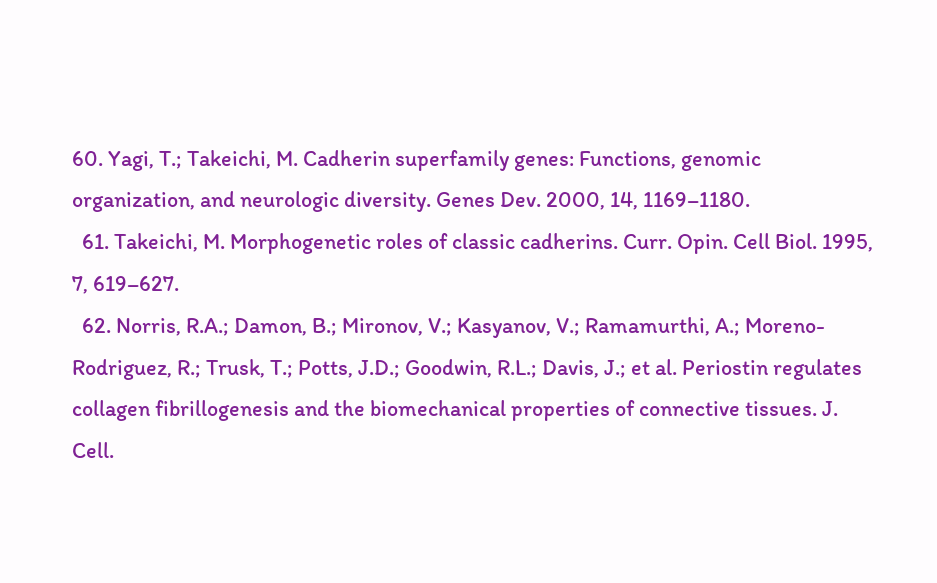60. Yagi, T.; Takeichi, M. Cadherin superfamily genes: Functions, genomic organization, and neurologic diversity. Genes Dev. 2000, 14, 1169–1180.
  61. Takeichi, M. Morphogenetic roles of classic cadherins. Curr. Opin. Cell Biol. 1995, 7, 619–627.
  62. Norris, R.A.; Damon, B.; Mironov, V.; Kasyanov, V.; Ramamurthi, A.; Moreno-Rodriguez, R.; Trusk, T.; Potts, J.D.; Goodwin, R.L.; Davis, J.; et al. Periostin regulates collagen fibrillogenesis and the biomechanical properties of connective tissues. J. Cell.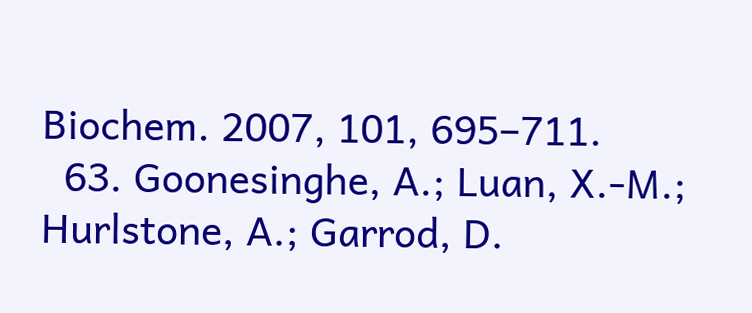Biochem. 2007, 101, 695–711.
  63. Goonesinghe, A.; Luan, X.-M.; Hurlstone, A.; Garrod, D.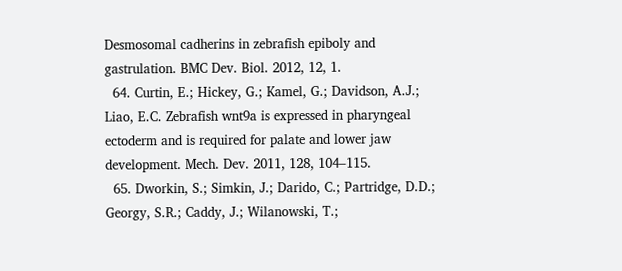Desmosomal cadherins in zebrafish epiboly and gastrulation. BMC Dev. Biol. 2012, 12, 1.
  64. Curtin, E.; Hickey, G.; Kamel, G.; Davidson, A.J.; Liao, E.C. Zebrafish wnt9a is expressed in pharyngeal ectoderm and is required for palate and lower jaw development. Mech. Dev. 2011, 128, 104–115.
  65. Dworkin, S.; Simkin, J.; Darido, C.; Partridge, D.D.; Georgy, S.R.; Caddy, J.; Wilanowski, T.;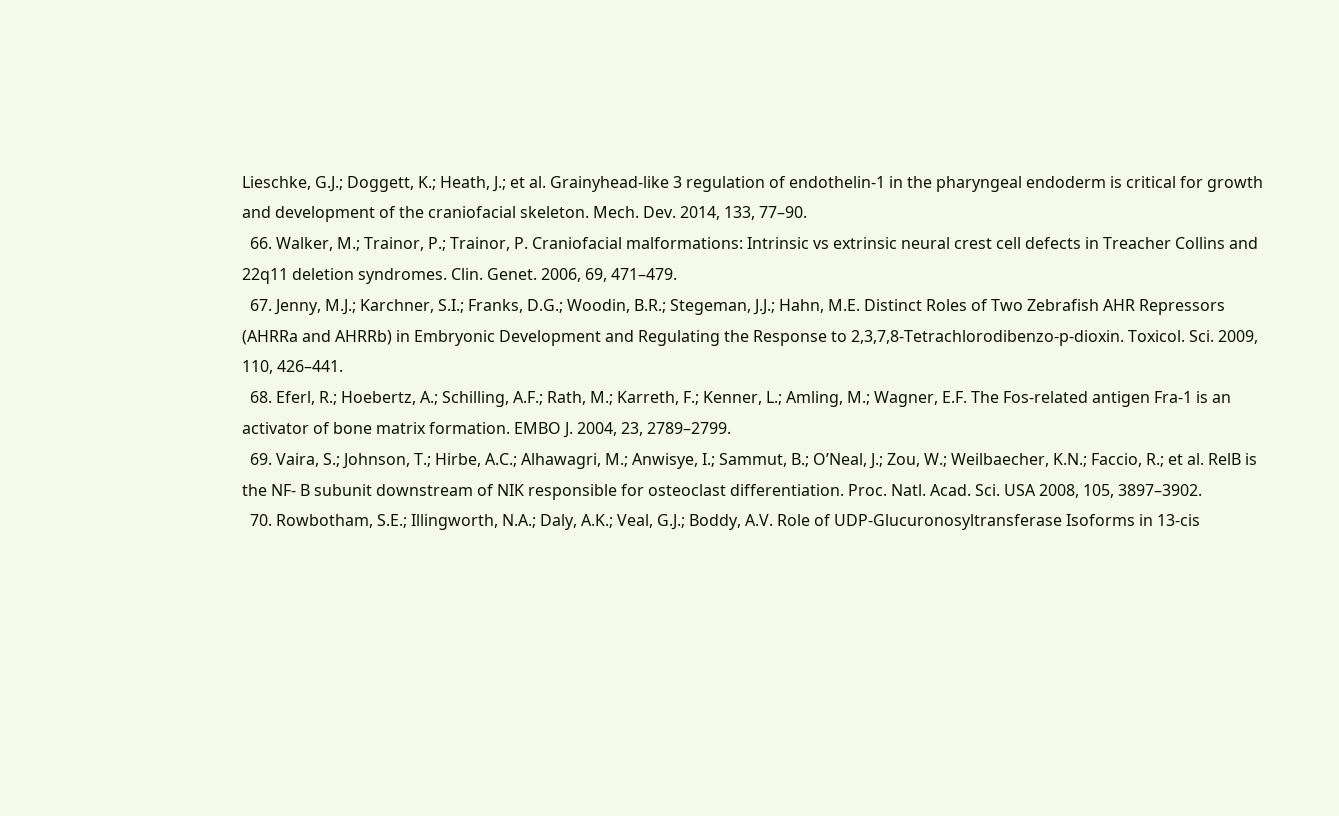Lieschke, G.J.; Doggett, K.; Heath, J.; et al. Grainyhead-like 3 regulation of endothelin-1 in the pharyngeal endoderm is critical for growth and development of the craniofacial skeleton. Mech. Dev. 2014, 133, 77–90.
  66. Walker, M.; Trainor, P.; Trainor, P. Craniofacial malformations: Intrinsic vs extrinsic neural crest cell defects in Treacher Collins and 22q11 deletion syndromes. Clin. Genet. 2006, 69, 471–479.
  67. Jenny, M.J.; Karchner, S.I.; Franks, D.G.; Woodin, B.R.; Stegeman, J.J.; Hahn, M.E. Distinct Roles of Two Zebrafish AHR Repressors (AHRRa and AHRRb) in Embryonic Development and Regulating the Response to 2,3,7,8-Tetrachlorodibenzo-p-dioxin. Toxicol. Sci. 2009, 110, 426–441.
  68. Eferl, R.; Hoebertz, A.; Schilling, A.F.; Rath, M.; Karreth, F.; Kenner, L.; Amling, M.; Wagner, E.F. The Fos-related antigen Fra-1 is an activator of bone matrix formation. EMBO J. 2004, 23, 2789–2799.
  69. Vaira, S.; Johnson, T.; Hirbe, A.C.; Alhawagri, M.; Anwisye, I.; Sammut, B.; O’Neal, J.; Zou, W.; Weilbaecher, K.N.; Faccio, R.; et al. RelB is the NF- B subunit downstream of NIK responsible for osteoclast differentiation. Proc. Natl. Acad. Sci. USA 2008, 105, 3897–3902.
  70. Rowbotham, S.E.; Illingworth, N.A.; Daly, A.K.; Veal, G.J.; Boddy, A.V. Role of UDP-Glucuronosyltransferase Isoforms in 13-cis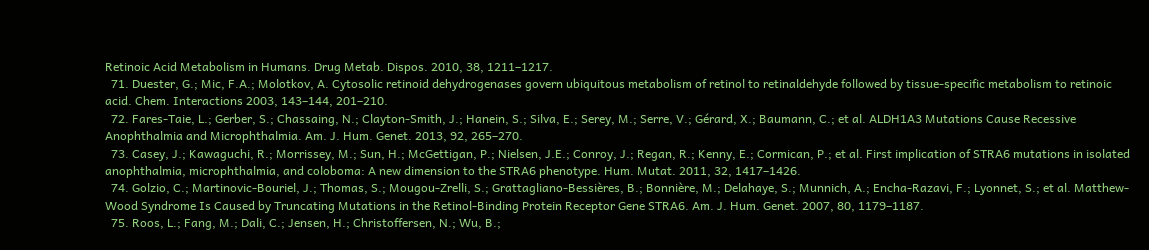Retinoic Acid Metabolism in Humans. Drug Metab. Dispos. 2010, 38, 1211–1217.
  71. Duester, G.; Mic, F.A.; Molotkov, A. Cytosolic retinoid dehydrogenases govern ubiquitous metabolism of retinol to retinaldehyde followed by tissue-specific metabolism to retinoic acid. Chem. Interactions 2003, 143–144, 201–210.
  72. Fares-Taie, L.; Gerber, S.; Chassaing, N.; Clayton-Smith, J.; Hanein, S.; Silva, E.; Serey, M.; Serre, V.; Gérard, X.; Baumann, C.; et al. ALDH1A3 Mutations Cause Recessive Anophthalmia and Microphthalmia. Am. J. Hum. Genet. 2013, 92, 265–270.
  73. Casey, J.; Kawaguchi, R.; Morrissey, M.; Sun, H.; McGettigan, P.; Nielsen, J.E.; Conroy, J.; Regan, R.; Kenny, E.; Cormican, P.; et al. First implication of STRA6 mutations in isolated anophthalmia, microphthalmia, and coloboma: A new dimension to the STRA6 phenotype. Hum. Mutat. 2011, 32, 1417–1426.
  74. Golzio, C.; Martinovic-Bouriel, J.; Thomas, S.; Mougou-Zrelli, S.; Grattagliano-Bessières, B.; Bonnière, M.; Delahaye, S.; Munnich, A.; Encha-Razavi, F.; Lyonnet, S.; et al. Matthew-Wood Syndrome Is Caused by Truncating Mutations in the Retinol-Binding Protein Receptor Gene STRA6. Am. J. Hum. Genet. 2007, 80, 1179–1187.
  75. Roos, L.; Fang, M.; Dali, C.; Jensen, H.; Christoffersen, N.; Wu, B.;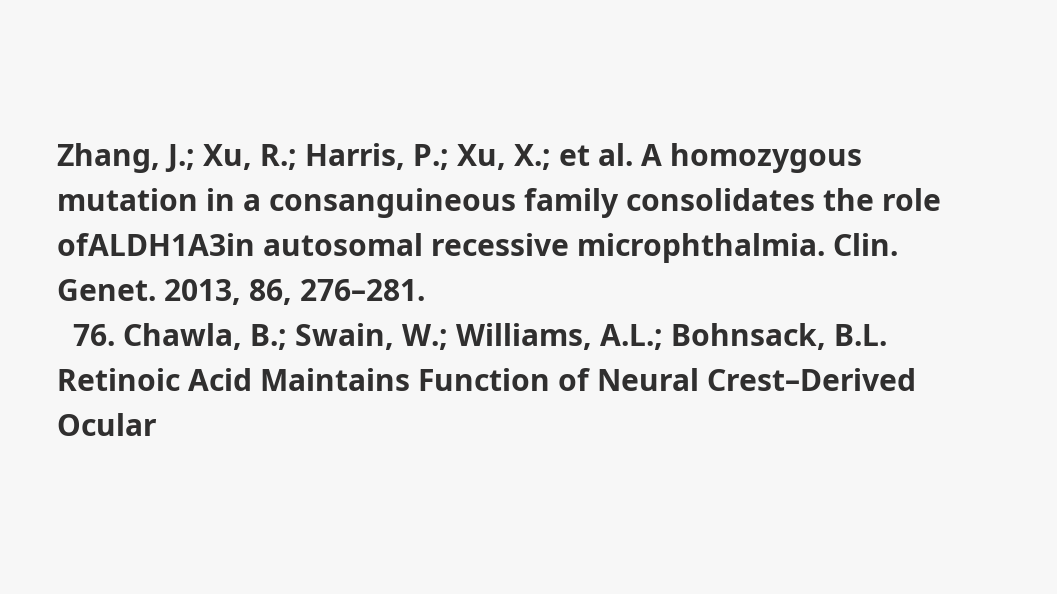Zhang, J.; Xu, R.; Harris, P.; Xu, X.; et al. A homozygous mutation in a consanguineous family consolidates the role ofALDH1A3in autosomal recessive microphthalmia. Clin. Genet. 2013, 86, 276–281.
  76. Chawla, B.; Swain, W.; Williams, A.L.; Bohnsack, B.L. Retinoic Acid Maintains Function of Neural Crest–Derived Ocular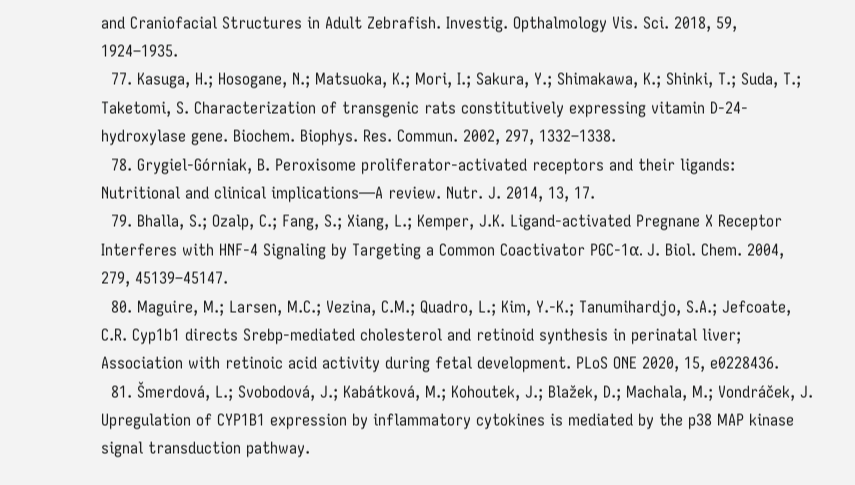and Craniofacial Structures in Adult Zebrafish. Investig. Opthalmology Vis. Sci. 2018, 59, 1924–1935.
  77. Kasuga, H.; Hosogane, N.; Matsuoka, K.; Mori, I.; Sakura, Y.; Shimakawa, K.; Shinki, T.; Suda, T.; Taketomi, S. Characterization of transgenic rats constitutively expressing vitamin D-24-hydroxylase gene. Biochem. Biophys. Res. Commun. 2002, 297, 1332–1338.
  78. Grygiel-Górniak, B. Peroxisome proliferator-activated receptors and their ligands: Nutritional and clinical implications—A review. Nutr. J. 2014, 13, 17.
  79. Bhalla, S.; Ozalp, C.; Fang, S.; Xiang, L.; Kemper, J.K. Ligand-activated Pregnane X Receptor Interferes with HNF-4 Signaling by Targeting a Common Coactivator PGC-1α. J. Biol. Chem. 2004, 279, 45139–45147.
  80. Maguire, M.; Larsen, M.C.; Vezina, C.M.; Quadro, L.; Kim, Y.-K.; Tanumihardjo, S.A.; Jefcoate, C.R. Cyp1b1 directs Srebp-mediated cholesterol and retinoid synthesis in perinatal liver; Association with retinoic acid activity during fetal development. PLoS ONE 2020, 15, e0228436.
  81. Šmerdová, L.; Svobodová, J.; Kabátková, M.; Kohoutek, J.; Blažek, D.; Machala, M.; Vondráček, J. Upregulation of CYP1B1 expression by inflammatory cytokines is mediated by the p38 MAP kinase signal transduction pathway.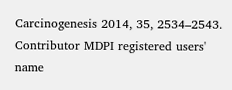Carcinogenesis 2014, 35, 2534–2543.
Contributor MDPI registered users' name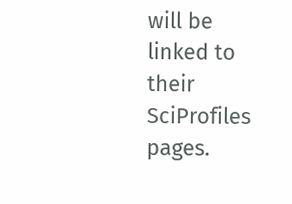will be linked to their SciProfiles pages.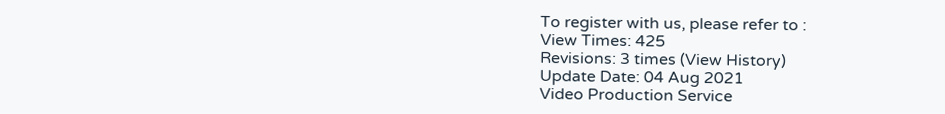To register with us, please refer to :
View Times: 425
Revisions: 3 times (View History)
Update Date: 04 Aug 2021
Video Production Service